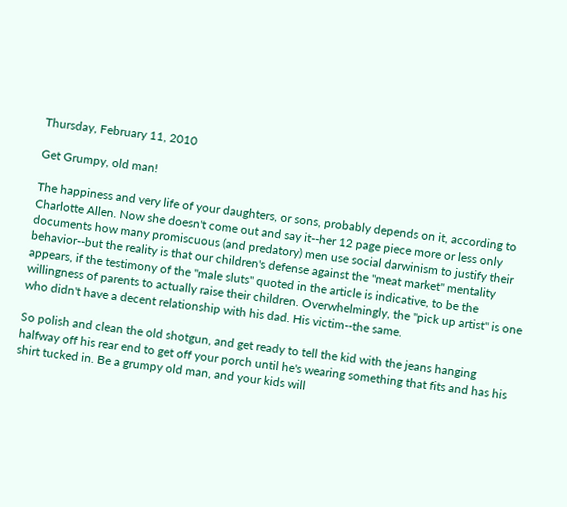Thursday, February 11, 2010

Get Grumpy, old man!

The happiness and very life of your daughters, or sons, probably depends on it, according to Charlotte Allen. Now she doesn't come out and say it--her 12 page piece more or less only documents how many promiscuous (and predatory) men use social darwinism to justify their behavior--but the reality is that our children's defense against the "meat market" mentality appears, if the testimony of the "male sluts" quoted in the article is indicative, to be the willingness of parents to actually raise their children. Overwhelmingly, the "pick up artist" is one who didn't have a decent relationship with his dad. His victim--the same.

So polish and clean the old shotgun, and get ready to tell the kid with the jeans hanging halfway off his rear end to get off your porch until he's wearing something that fits and has his shirt tucked in. Be a grumpy old man, and your kids will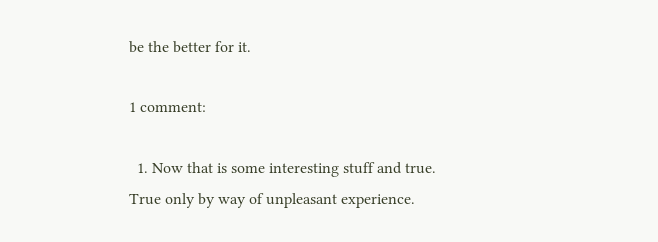be the better for it.

1 comment:

  1. Now that is some interesting stuff and true. True only by way of unpleasant experience.